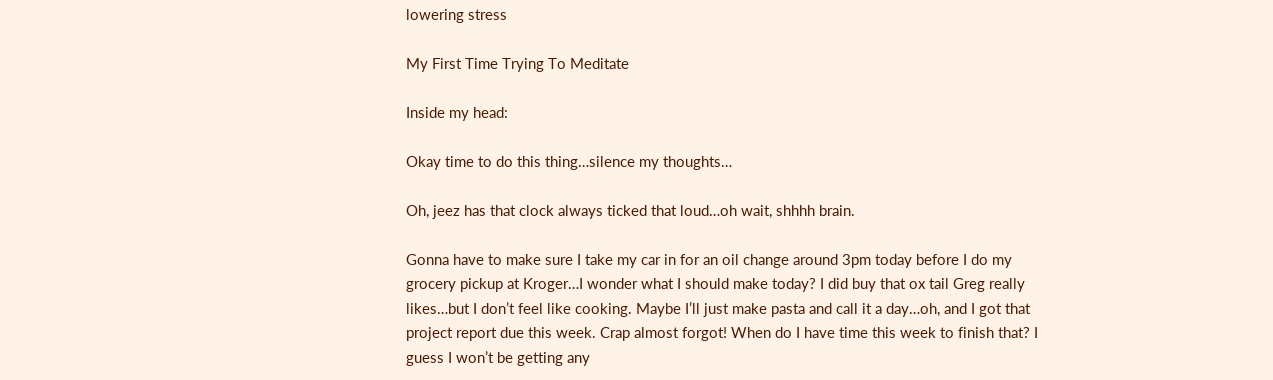lowering stress

My First Time Trying To Meditate

Inside my head:

Okay time to do this thing…silence my thoughts…

Oh, jeez has that clock always ticked that loud…oh wait, shhhh brain.

Gonna have to make sure I take my car in for an oil change around 3pm today before I do my grocery pickup at Kroger…I wonder what I should make today? I did buy that ox tail Greg really likes…but I don’t feel like cooking. Maybe I’ll just make pasta and call it a day…oh, and I got that project report due this week. Crap almost forgot! When do I have time this week to finish that? I guess I won’t be getting any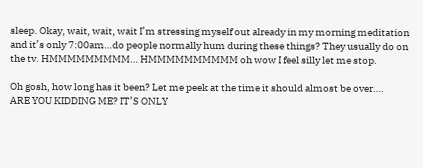sleep. Okay, wait, wait, wait I’m stressing myself out already in my morning meditation and it’s only 7:00am…do people normally hum during these things? They usually do on the tv. HMMMMMMMMM… HMMMMMMMMMM oh wow I feel silly let me stop.

Oh gosh, how long has it been? Let me peek at the time it should almost be over….
ARE YOU KIDDING ME? IT’S ONLY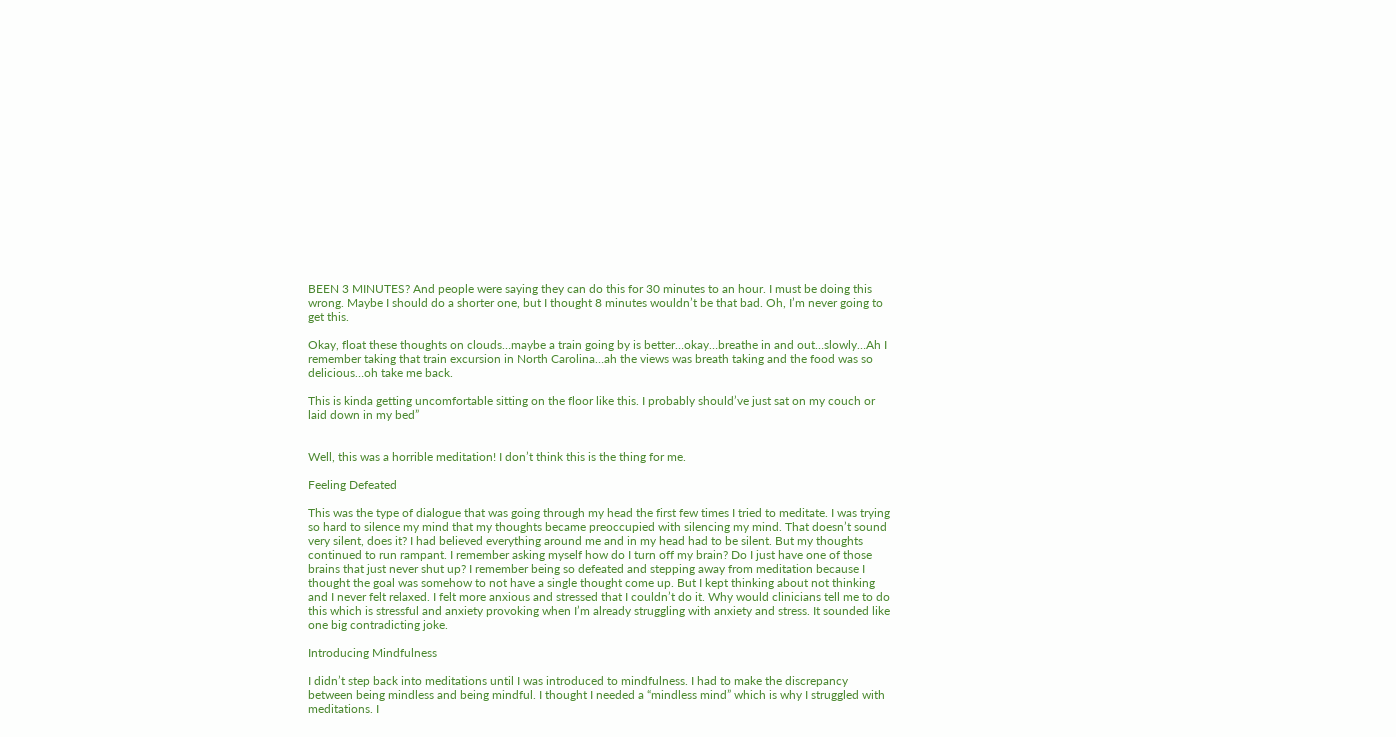BEEN 3 MINUTES? And people were saying they can do this for 30 minutes to an hour. I must be doing this wrong. Maybe I should do a shorter one, but I thought 8 minutes wouldn’t be that bad. Oh, I’m never going to get this.

Okay, float these thoughts on clouds…maybe a train going by is better…okay…breathe in and out…slowly…Ah I remember taking that train excursion in North Carolina…ah the views was breath taking and the food was so delicious…oh take me back.

This is kinda getting uncomfortable sitting on the floor like this. I probably should’ve just sat on my couch or laid down in my bed”


Well, this was a horrible meditation! I don’t think this is the thing for me.

Feeling Defeated

This was the type of dialogue that was going through my head the first few times I tried to meditate. I was trying so hard to silence my mind that my thoughts became preoccupied with silencing my mind. That doesn’t sound very silent, does it? I had believed everything around me and in my head had to be silent. But my thoughts continued to run rampant. I remember asking myself how do I turn off my brain? Do I just have one of those brains that just never shut up? I remember being so defeated and stepping away from meditation because I thought the goal was somehow to not have a single thought come up. But I kept thinking about not thinking and I never felt relaxed. I felt more anxious and stressed that I couldn’t do it. Why would clinicians tell me to do this which is stressful and anxiety provoking when I’m already struggling with anxiety and stress. It sounded like one big contradicting joke.

Introducing Mindfulness

I didn’t step back into meditations until I was introduced to mindfulness. I had to make the discrepancy between being mindless and being mindful. I thought I needed a “mindless mind” which is why I struggled with meditations. I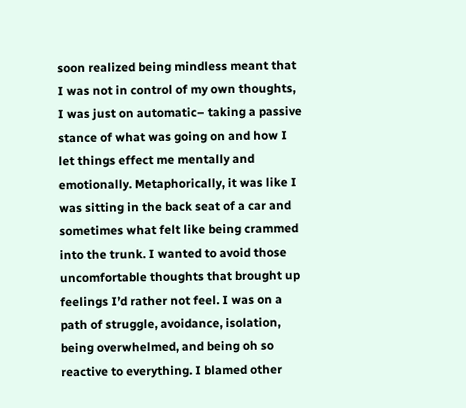soon realized being mindless meant that I was not in control of my own thoughts, I was just on automatic– taking a passive stance of what was going on and how I let things effect me mentally and emotionally. Metaphorically, it was like I was sitting in the back seat of a car and sometimes what felt like being crammed into the trunk. I wanted to avoid those uncomfortable thoughts that brought up feelings I’d rather not feel. I was on a path of struggle, avoidance, isolation, being overwhelmed, and being oh so reactive to everything. I blamed other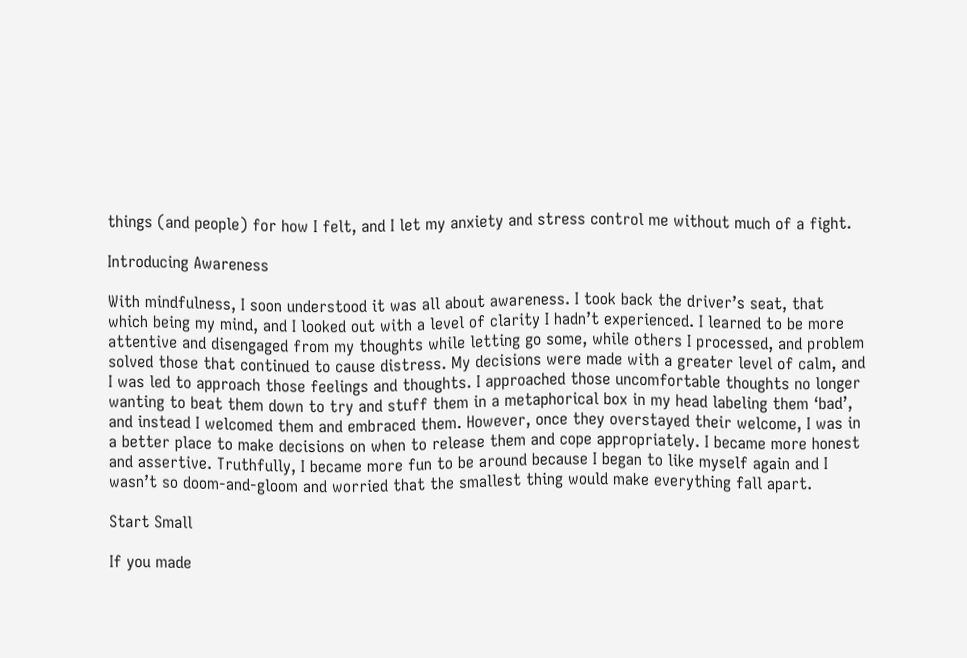things (and people) for how I felt, and I let my anxiety and stress control me without much of a fight.

Introducing Awareness

With mindfulness, I soon understood it was all about awareness. I took back the driver’s seat, that which being my mind, and I looked out with a level of clarity I hadn’t experienced. I learned to be more attentive and disengaged from my thoughts while letting go some, while others I processed, and problem solved those that continued to cause distress. My decisions were made with a greater level of calm, and I was led to approach those feelings and thoughts. I approached those uncomfortable thoughts no longer wanting to beat them down to try and stuff them in a metaphorical box in my head labeling them ‘bad’, and instead I welcomed them and embraced them. However, once they overstayed their welcome, I was in a better place to make decisions on when to release them and cope appropriately. I became more honest and assertive. Truthfully, I became more fun to be around because I began to like myself again and I wasn’t so doom-and-gloom and worried that the smallest thing would make everything fall apart.

Start Small

If you made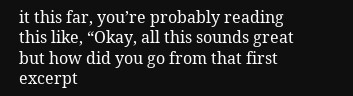it this far, you’re probably reading this like, “Okay, all this sounds great but how did you go from that first excerpt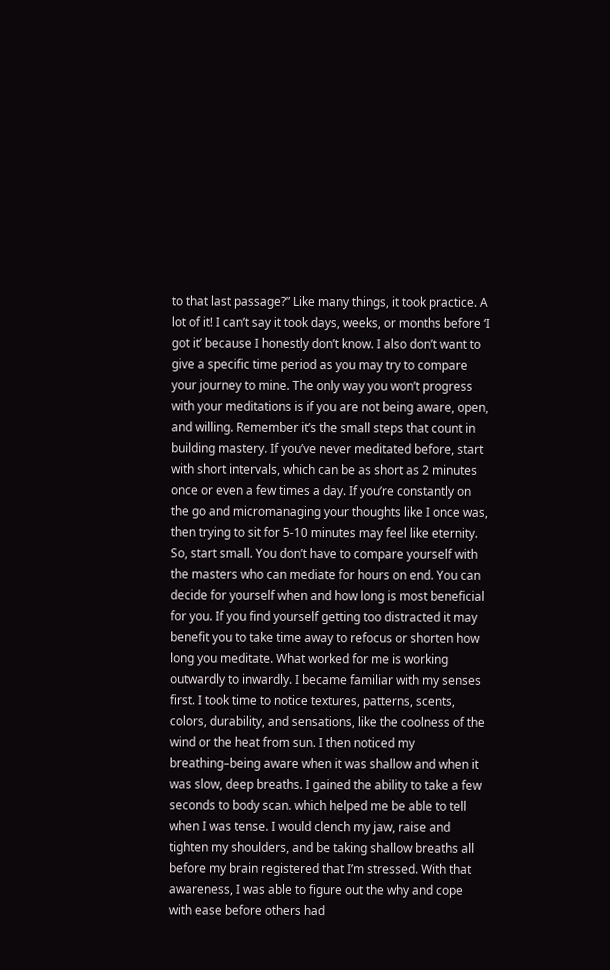to that last passage?” Like many things, it took practice. A lot of it! I can’t say it took days, weeks, or months before ‘I got it’ because I honestly don’t know. I also don’t want to give a specific time period as you may try to compare your journey to mine. The only way you won’t progress with your meditations is if you are not being aware, open, and willing. Remember it’s the small steps that count in building mastery. If you’ve never meditated before, start with short intervals, which can be as short as 2 minutes once or even a few times a day. If you’re constantly on the go and micromanaging your thoughts like I once was, then trying to sit for 5-10 minutes may feel like eternity. So, start small. You don’t have to compare yourself with the masters who can mediate for hours on end. You can decide for yourself when and how long is most beneficial for you. If you find yourself getting too distracted it may benefit you to take time away to refocus or shorten how long you meditate. What worked for me is working outwardly to inwardly. I became familiar with my senses first. I took time to notice textures, patterns, scents, colors, durability, and sensations, like the coolness of the wind or the heat from sun. I then noticed my breathing–being aware when it was shallow and when it was slow, deep breaths. I gained the ability to take a few seconds to body scan. which helped me be able to tell when I was tense. I would clench my jaw, raise and tighten my shoulders, and be taking shallow breaths all before my brain registered that I’m stressed. With that awareness, I was able to figure out the why and cope with ease before others had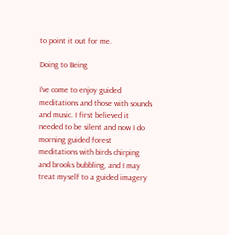to point it out for me.

Doing to Being

I’ve come to enjoy guided meditations and those with sounds and music. I first believed it needed to be silent and now I do morning guided forest meditations with birds chirping and brooks bubbling, and I may treat myself to a guided imagery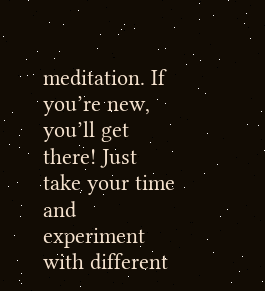meditation. If you’re new, you’ll get there! Just take your time and experiment with different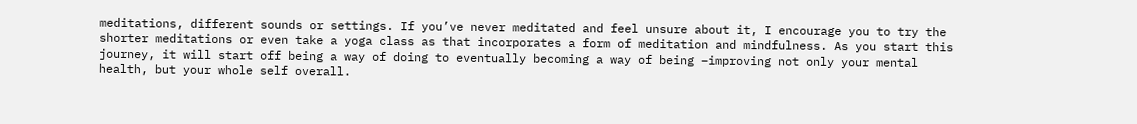meditations, different sounds or settings. If you’ve never meditated and feel unsure about it, I encourage you to try the shorter meditations or even take a yoga class as that incorporates a form of meditation and mindfulness. As you start this journey, it will start off being a way of doing to eventually becoming a way of being –improving not only your mental health, but your whole self overall.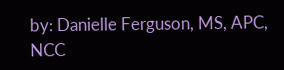by: Danielle Ferguson, MS, APC, NCC